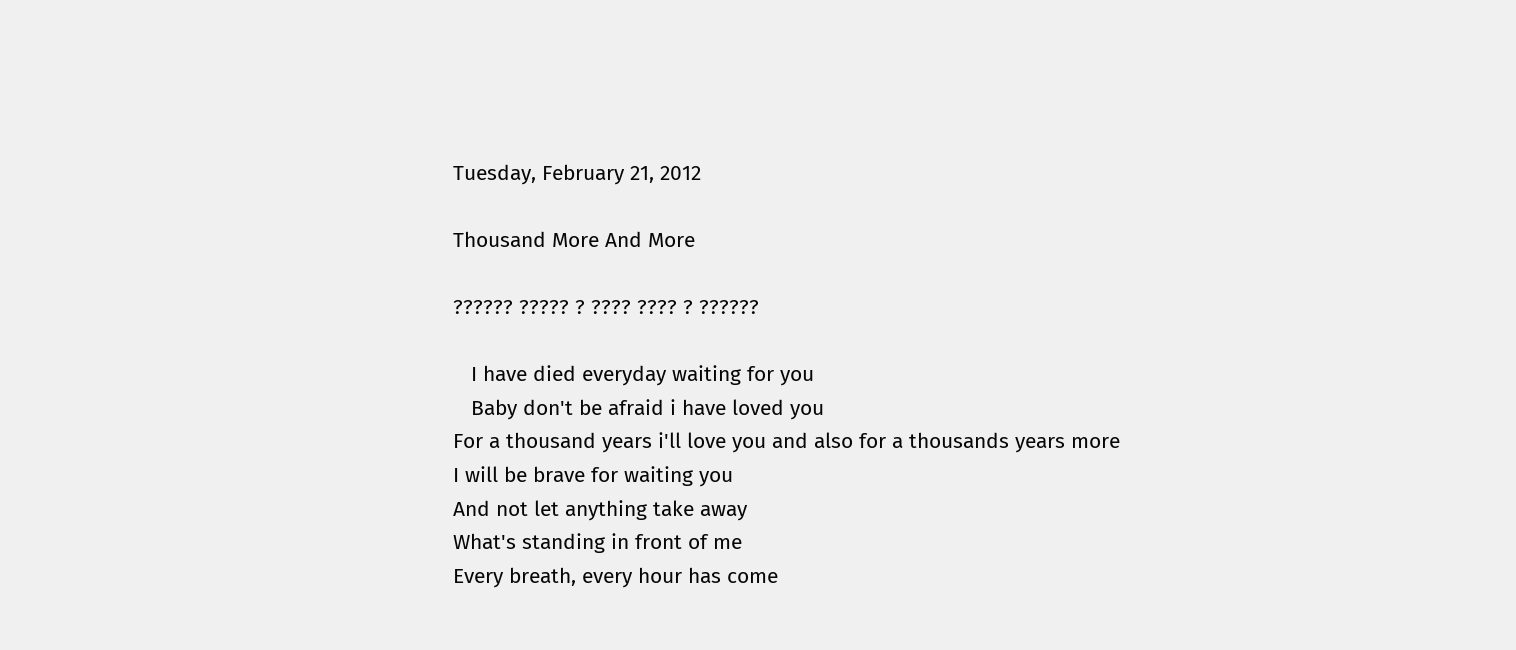Tuesday, February 21, 2012

Thousand More And More

?????? ????? ? ???? ???? ? ??????

   I have died everyday waiting for you
   Baby don't be afraid i have loved you
For a thousand years i'll love you and also for a thousands years more
I will be brave for waiting you
And not let anything take away
What's standing in front of me
Every breath, every hour has come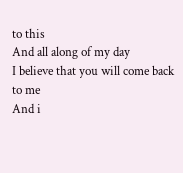to this
And all along of my day
I believe that you will come back to me
And i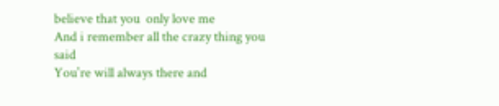believe that you  only love me
And i remember all the crazy thing you said
You're will always there and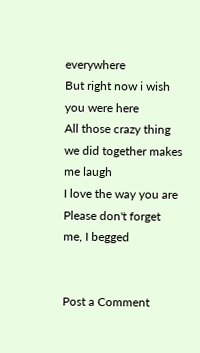everywhere
But right now i wish you were here
All those crazy thing we did together makes me laugh
I love the way you are
Please don't forget me, I begged


Post a Comment